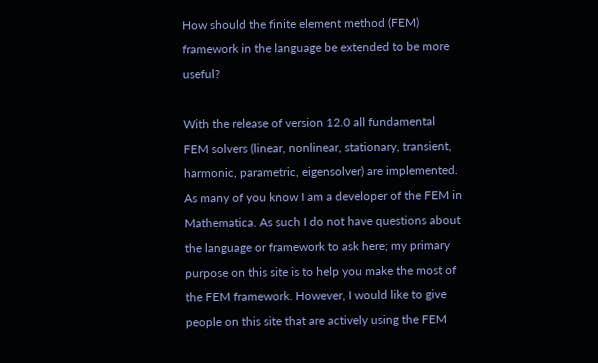How should the finite element method (FEM) framework in the language be extended to be more useful?

With the release of version 12.0 all fundamental FEM solvers (linear, nonlinear, stationary, transient, harmonic, parametric, eigensolver) are implemented. As many of you know I am a developer of the FEM in Mathematica. As such I do not have questions about the language or framework to ask here; my primary purpose on this site is to help you make the most of the FEM framework. However, I would like to give people on this site that are actively using the FEM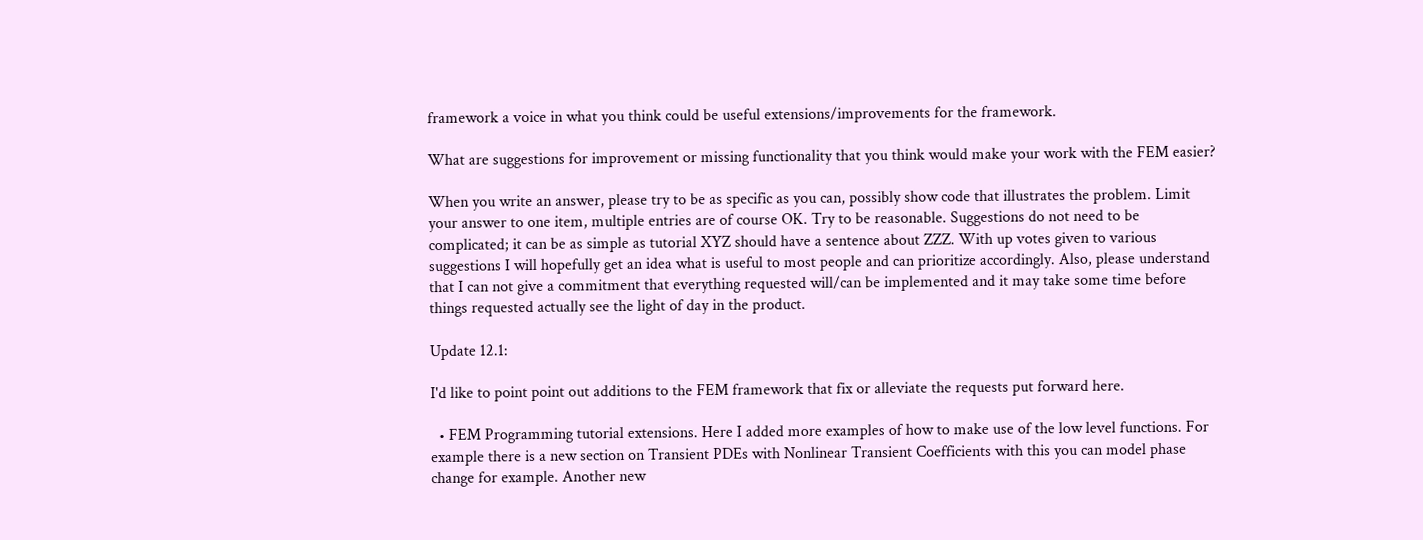framework a voice in what you think could be useful extensions/improvements for the framework.

What are suggestions for improvement or missing functionality that you think would make your work with the FEM easier?

When you write an answer, please try to be as specific as you can, possibly show code that illustrates the problem. Limit your answer to one item, multiple entries are of course OK. Try to be reasonable. Suggestions do not need to be complicated; it can be as simple as tutorial XYZ should have a sentence about ZZZ. With up votes given to various suggestions I will hopefully get an idea what is useful to most people and can prioritize accordingly. Also, please understand that I can not give a commitment that everything requested will/can be implemented and it may take some time before things requested actually see the light of day in the product.

Update 12.1:

I'd like to point point out additions to the FEM framework that fix or alleviate the requests put forward here.

  • FEM Programming tutorial extensions. Here I added more examples of how to make use of the low level functions. For example there is a new section on Transient PDEs with Nonlinear Transient Coefficients with this you can model phase change for example. Another new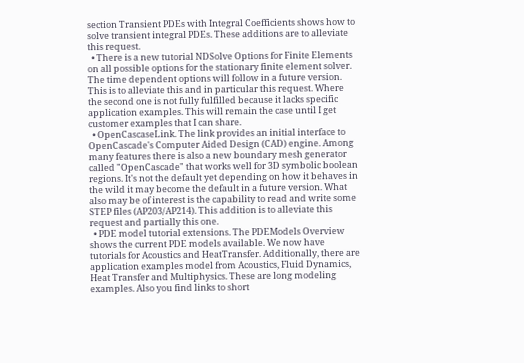section Transient PDEs with Integral Coefficients shows how to solve transient integral PDEs. These additions are to alleviate this request.
  • There is a new tutorial NDSolve Options for Finite Elements on all possible options for the stationary finite element solver. The time dependent options will follow in a future version. This is to alleviate this and in particular this request. Where the second one is not fully fulfilled because it lacks specific application examples. This will remain the case until I get customer examples that I can share.
  • OpenCascaseLink. The link provides an initial interface to OpenCascade's Computer Aided Design (CAD) engine. Among many features there is also a new boundary mesh generator called "OpenCascade" that works well for 3D symbolic boolean regions. It's not the default yet depending on how it behaves in the wild it may become the default in a future version. What also may be of interest is the capability to read and write some STEP files (AP203/AP214). This addition is to alleviate this request and partially this one.
  • PDE model tutorial extensions. The PDEModels Overview shows the current PDE models available. We now have tutorials for Acoustics and HeatTransfer. Additionally, there are application examples model from Acoustics, Fluid Dynamics, Heat Transfer and Multiphysics. These are long modeling examples. Also you find links to short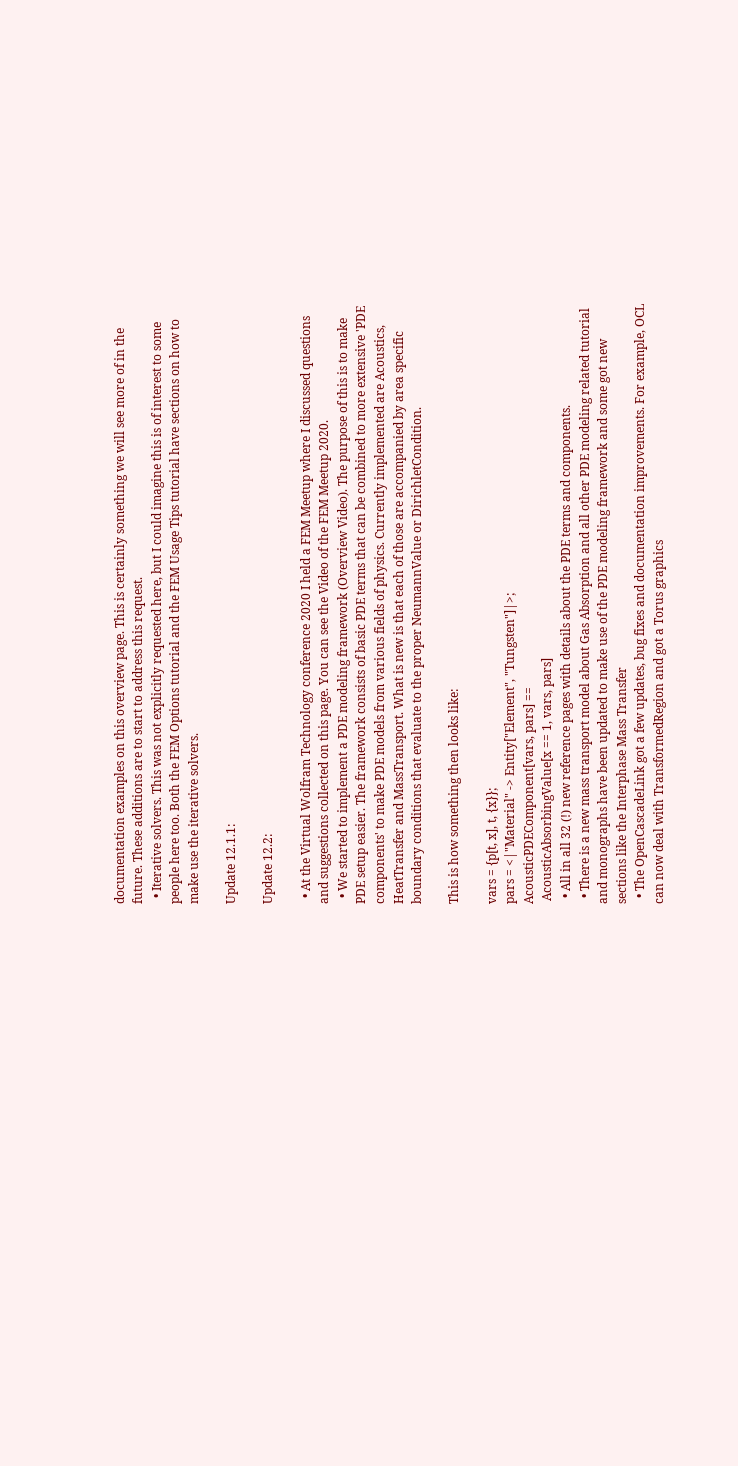documentation examples on this overview page. This is certainly something we will see more of in the future. These additions are to start to address this request.
  • Iterative solvers. This was not explicitly requested here, but I could imagine this is of interest to some people here too. Both the FEM Options tutorial and the FEM Usage Tips tutorial have sections on how to make use the iterative solvers.

Update 12.1.1:

Update 12.2:

  • At the Virtual Wolfram Technology conference 2020 I held a FEM Meetup where I discussed questions and suggestions collected on this page. You can see the Video of the FEM Meetup 2020.
  • We started to implement a PDE modeling framework (Overview Video). The purpose of this is to make PDE setup easier. The framework consists of basic PDE terms that can be combined to more extensive 'PDE components' to make PDE models from various fields of physics. Currently implemented are Acoustics, HeatTransfer and MassTransport. What is new is that each of those are accompanied by area specific boundary conditions that evaluate to the proper NeumannValue or DirichletCondition.

This is how something then looks like:

vars = {p[t, x], t, {x}};
pars = <|"Material" -> Entity["Element", "Tungsten"]|>;
AcousticPDEComponent[vars, pars] ==
 AcousticAbsorbingValue[x == 1, vars, pars]
  • All in all 32 (!) new reference pages with details about the PDE terms and components.
  • There is a new mass transport model about Gas Absorption and all other PDE modeling related tutorial and monographs have been updated to make use of the PDE modeling framework and some got new sections like the Interphase Mass Transfer
  • The OpenCascadeLink got a few updates, bug fixes and documentation improvements. For example, OCL can now deal with TransformedRegion and got a Torus graphics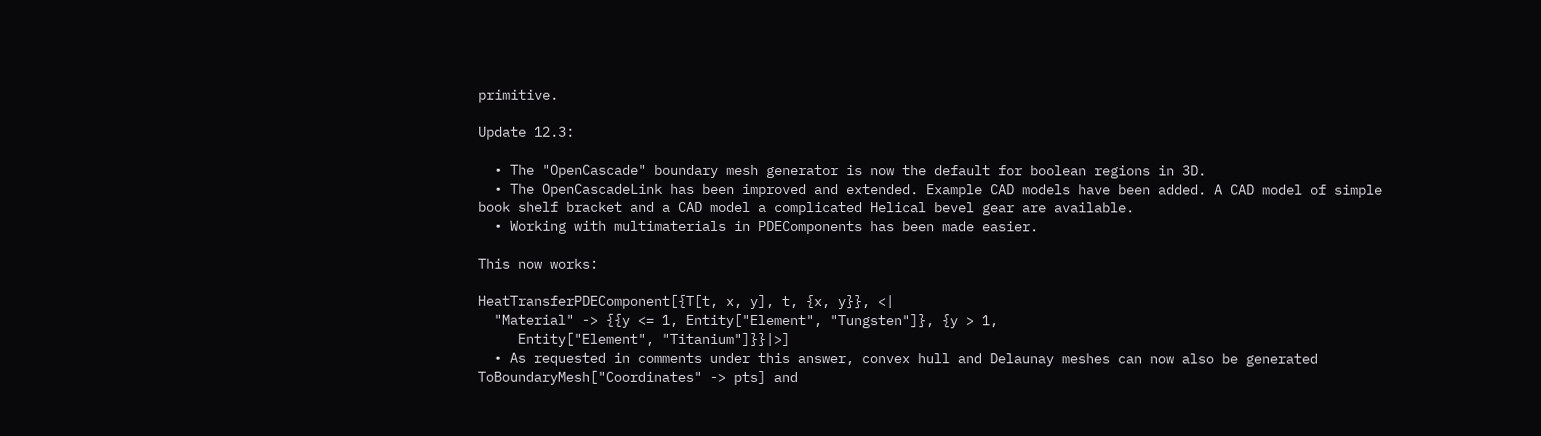primitive.

Update 12.3:

  • The "OpenCascade" boundary mesh generator is now the default for boolean regions in 3D.
  • The OpenCascadeLink has been improved and extended. Example CAD models have been added. A CAD model of simple book shelf bracket and a CAD model a complicated Helical bevel gear are available.
  • Working with multimaterials in PDEComponents has been made easier.

This now works:

HeatTransferPDEComponent[{T[t, x, y], t, {x, y}}, <|
  "Material" -> {{y <= 1, Entity["Element", "Tungsten"]}, {y > 1,
     Entity["Element", "Titanium"]}}|>]
  • As requested in comments under this answer, convex hull and Delaunay meshes can now also be generated ToBoundaryMesh["Coordinates" -> pts] and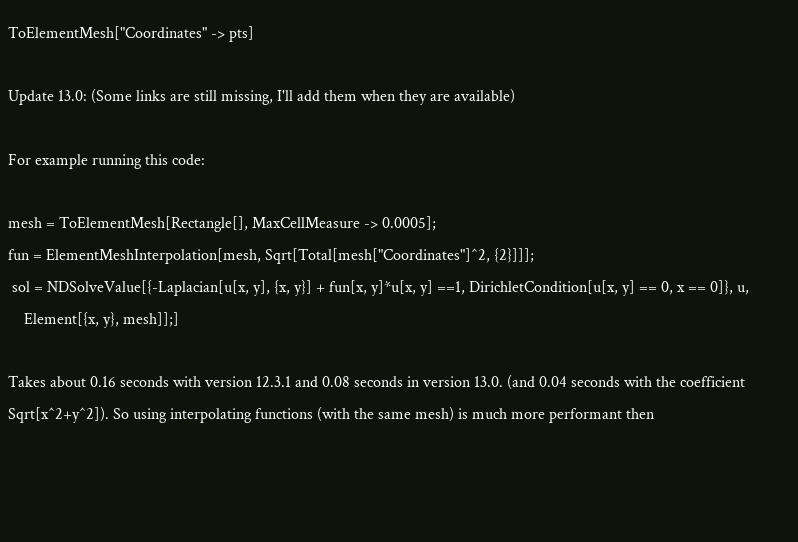ToElementMesh["Coordinates" -> pts]

Update 13.0: (Some links are still missing, I'll add them when they are available)

For example running this code:

mesh = ToElementMesh[Rectangle[], MaxCellMeasure -> 0.0005];
fun = ElementMeshInterpolation[mesh, Sqrt[Total[mesh["Coordinates"]^2, {2}]]];
 sol = NDSolveValue[{-Laplacian[u[x, y], {x, y}] + fun[x, y]*u[x, y] ==1, DirichletCondition[u[x, y] == 0, x == 0]}, u,
    Element[{x, y}, mesh]];]

Takes about 0.16 seconds with version 12.3.1 and 0.08 seconds in version 13.0. (and 0.04 seconds with the coefficient Sqrt[x^2+y^2]). So using interpolating functions (with the same mesh) is much more performant then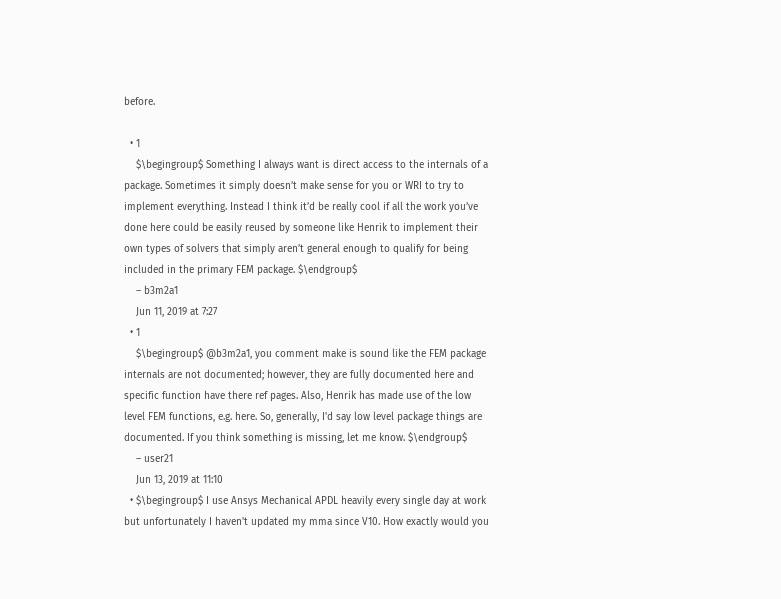before.

  • 1
    $\begingroup$ Something I always want is direct access to the internals of a package. Sometimes it simply doesn’t make sense for you or WRI to try to implement everything. Instead I think it’d be really cool if all the work you’ve done here could be easily reused by someone like Henrik to implement their own types of solvers that simply aren’t general enough to qualify for being included in the primary FEM package. $\endgroup$
    – b3m2a1
    Jun 11, 2019 at 7:27
  • 1
    $\begingroup$ @b3m2a1, you comment make is sound like the FEM package internals are not documented; however, they are fully documented here and specific function have there ref pages. Also, Henrik has made use of the low level FEM functions, e.g. here. So, generally, I'd say low level package things are documented. If you think something is missing, let me know. $\endgroup$
    – user21
    Jun 13, 2019 at 11:10
  • $\begingroup$ I use Ansys Mechanical APDL heavily every single day at work but unfortunately I haven't updated my mma since V10. How exactly would you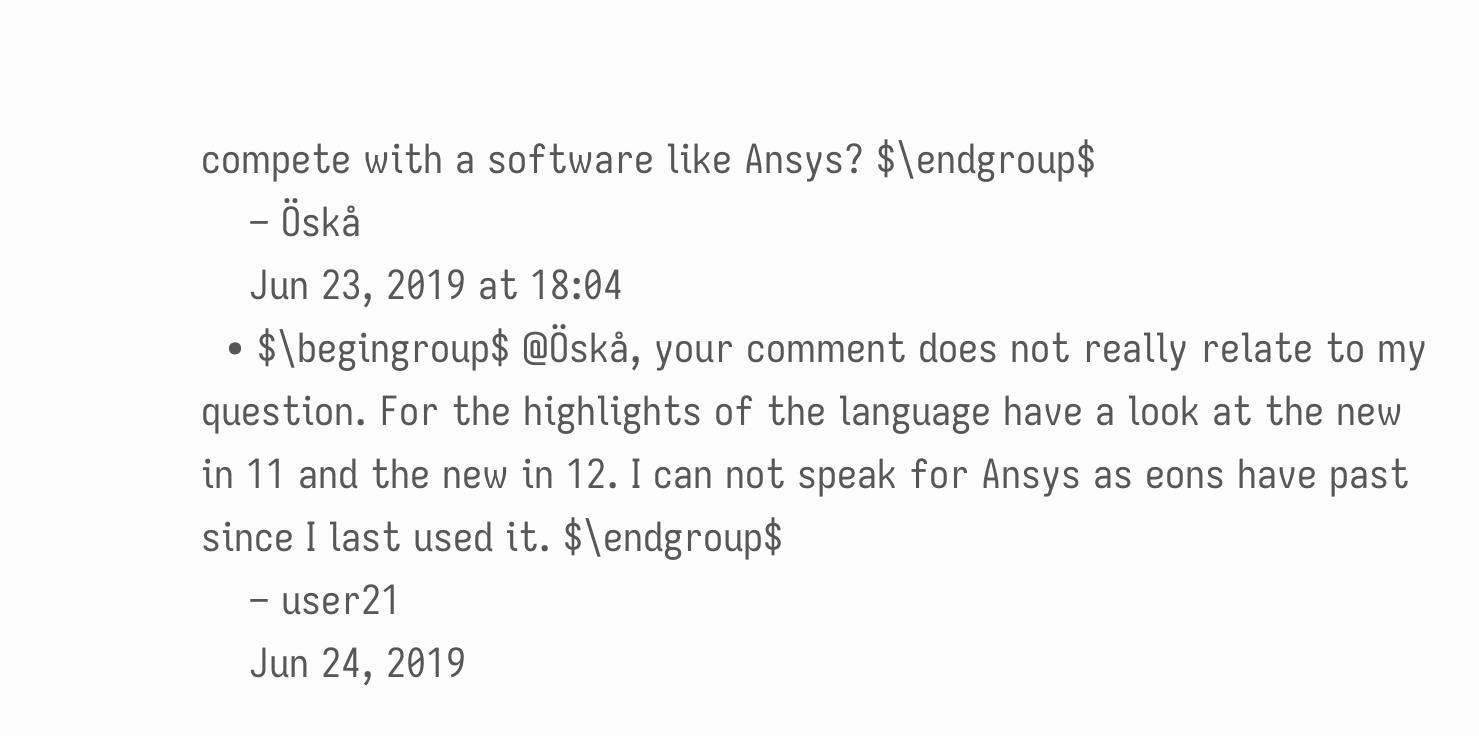compete with a software like Ansys? $\endgroup$
    – Öskå
    Jun 23, 2019 at 18:04
  • $\begingroup$ @Öskå, your comment does not really relate to my question. For the highlights of the language have a look at the new in 11 and the new in 12. I can not speak for Ansys as eons have past since I last used it. $\endgroup$
    – user21
    Jun 24, 2019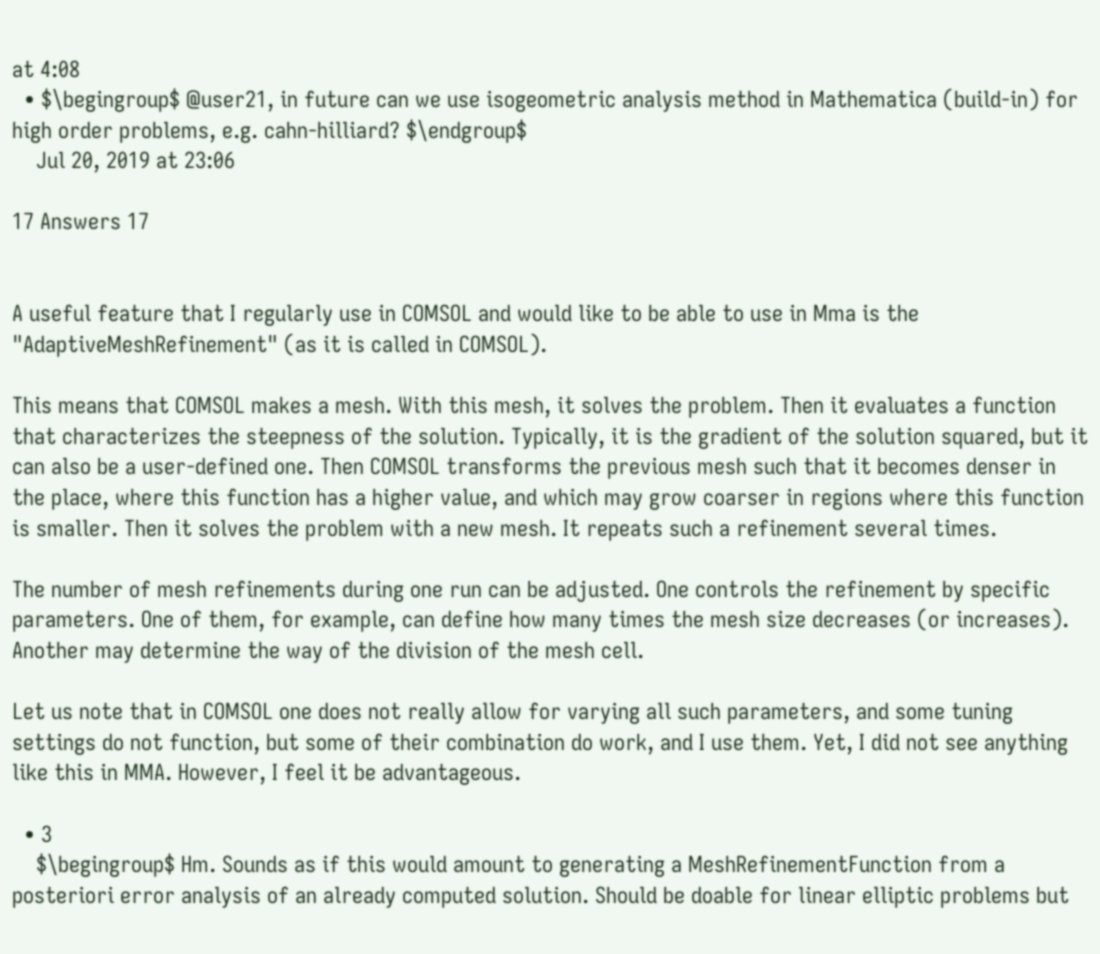at 4:08
  • $\begingroup$ @user21, in future can we use isogeometric analysis method in Mathematica (build-in) for high order problems, e.g. cahn-hilliard? $\endgroup$
    Jul 20, 2019 at 23:06

17 Answers 17


A useful feature that I regularly use in COMSOL and would like to be able to use in Mma is the "AdaptiveMeshRefinement" (as it is called in COMSOL).

This means that COMSOL makes a mesh. With this mesh, it solves the problem. Then it evaluates a function that characterizes the steepness of the solution. Typically, it is the gradient of the solution squared, but it can also be a user-defined one. Then COMSOL transforms the previous mesh such that it becomes denser in the place, where this function has a higher value, and which may grow coarser in regions where this function is smaller. Then it solves the problem with a new mesh. It repeats such a refinement several times.

The number of mesh refinements during one run can be adjusted. One controls the refinement by specific parameters. One of them, for example, can define how many times the mesh size decreases (or increases). Another may determine the way of the division of the mesh cell.

Let us note that in COMSOL one does not really allow for varying all such parameters, and some tuning settings do not function, but some of their combination do work, and I use them. Yet, I did not see anything like this in MMA. However, I feel it be advantageous.

  • 3
    $\begingroup$ Hm. Sounds as if this would amount to generating a MeshRefinementFunction from a posteriori error analysis of an already computed solution. Should be doable for linear elliptic problems but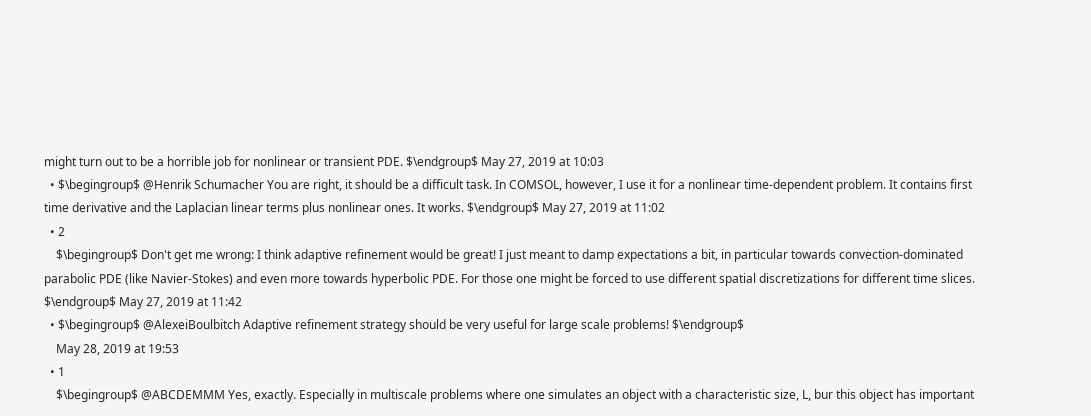might turn out to be a horrible job for nonlinear or transient PDE. $\endgroup$ May 27, 2019 at 10:03
  • $\begingroup$ @Henrik Schumacher You are right, it should be a difficult task. In COMSOL, however, I use it for a nonlinear time-dependent problem. It contains first time derivative and the Laplacian linear terms plus nonlinear ones. It works. $\endgroup$ May 27, 2019 at 11:02
  • 2
    $\begingroup$ Don't get me wrong: I think adaptive refinement would be great! I just meant to damp expectations a bit, in particular towards convection-dominated parabolic PDE (like Navier-Stokes) and even more towards hyperbolic PDE. For those one might be forced to use different spatial discretizations for different time slices. $\endgroup$ May 27, 2019 at 11:42
  • $\begingroup$ @AlexeiBoulbitch Adaptive refinement strategy should be very useful for large scale problems! $\endgroup$
    May 28, 2019 at 19:53
  • 1
    $\begingroup$ @ABCDEMMM Yes, exactly. Especially in multiscale problems where one simulates an object with a characteristic size, L, bur this object has important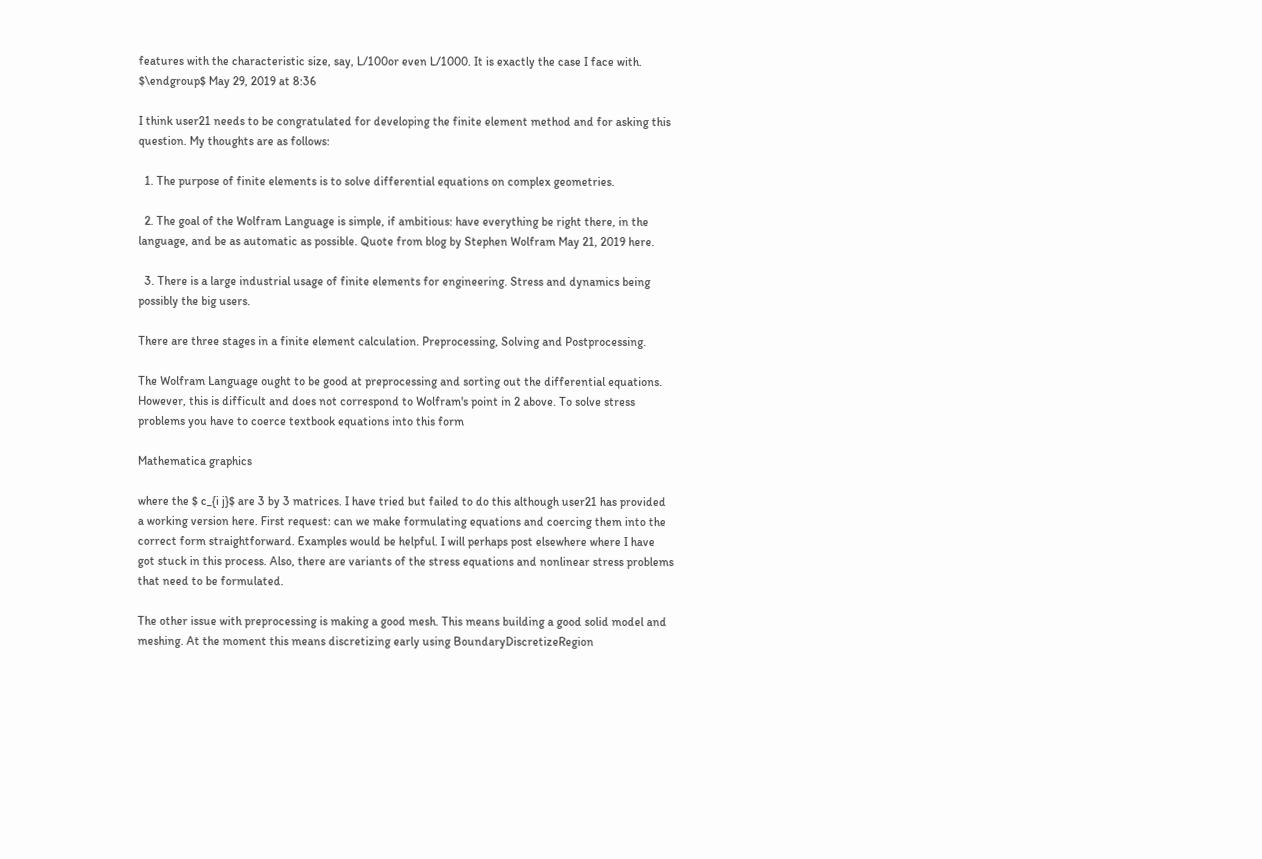features with the characteristic size, say, L/100or even L/1000. It is exactly the case I face with. $\endgroup$ May 29, 2019 at 8:36

I think user21 needs to be congratulated for developing the finite element method and for asking this question. My thoughts are as follows:

  1. The purpose of finite elements is to solve differential equations on complex geometries.

  2. The goal of the Wolfram Language is simple, if ambitious: have everything be right there, in the language, and be as automatic as possible. Quote from blog by Stephen Wolfram May 21, 2019 here.

  3. There is a large industrial usage of finite elements for engineering. Stress and dynamics being possibly the big users.

There are three stages in a finite element calculation. Preprocessing, Solving and Postprocessing.

The Wolfram Language ought to be good at preprocessing and sorting out the differential equations. However, this is difficult and does not correspond to Wolfram's point in 2 above. To solve stress problems you have to coerce textbook equations into this form

Mathematica graphics

where the $ c_{i j}$ are 3 by 3 matrices. I have tried but failed to do this although user21 has provided a working version here. First request: can we make formulating equations and coercing them into the correct form straightforward. Examples would be helpful. I will perhaps post elsewhere where I have got stuck in this process. Also, there are variants of the stress equations and nonlinear stress problems that need to be formulated.

The other issue with preprocessing is making a good mesh. This means building a good solid model and meshing. At the moment this means discretizing early using BoundaryDiscretizeRegion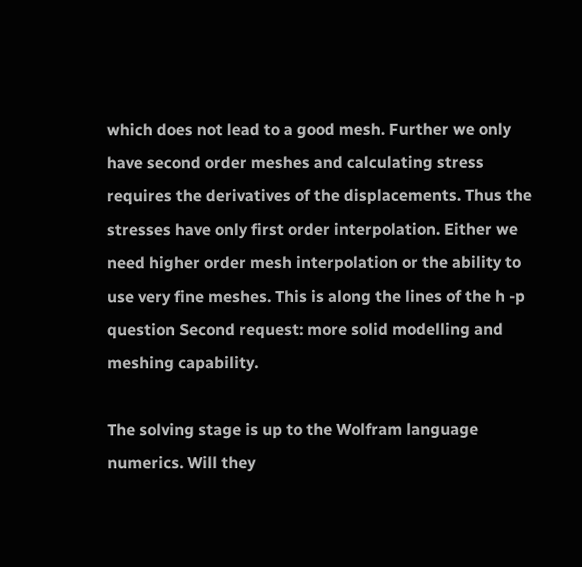which does not lead to a good mesh. Further we only have second order meshes and calculating stress requires the derivatives of the displacements. Thus the stresses have only first order interpolation. Either we need higher order mesh interpolation or the ability to use very fine meshes. This is along the lines of the h -p question Second request: more solid modelling and meshing capability.

The solving stage is up to the Wolfram language numerics. Will they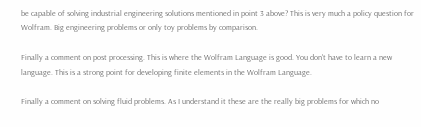be capable of solving industrial engineering solutions mentioned in point 3 above? This is very much a policy question for Wolfram. Big engineering problems or only toy problems by comparison.

Finally a comment on post processing. This is where the Wolfram Language is good. You don't have to learn a new language. This is a strong point for developing finite elements in the Wolfram Language.

Finally a comment on solving fluid problems. As I understand it these are the really big problems for which no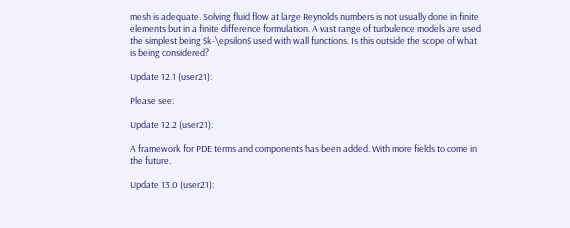mesh is adequate. Solving fluid flow at large Reynolds numbers is not usually done in finite elements but in a finite difference formulation. A vast range of turbulence models are used the simplest being $k-\epsilon$ used with wall functions. Is this outside the scope of what is being considered?

Update 12.1 (user21):

Please see:

Update 12.2 (user21):

A framework for PDE terms and components has been added. With more fields to come in the future.

Update 13.0 (user21):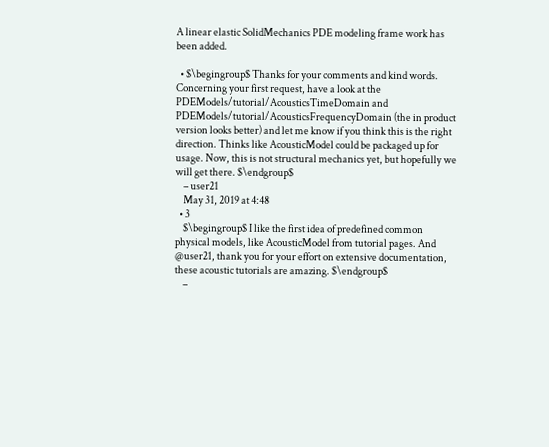A linear elastic SolidMechanics PDE modeling frame work has been added.

  • $\begingroup$ Thanks for your comments and kind words. Concerning your first request, have a look at the PDEModels/tutorial/AcousticsTimeDomain and PDEModels/tutorial/AcousticsFrequencyDomain (the in product version looks better) and let me know if you think this is the right direction. Thinks like AcousticModel could be packaged up for usage. Now, this is not structural mechanics yet, but hopefully we will get there. $\endgroup$
    – user21
    May 31, 2019 at 4:48
  • 3
    $\begingroup$ I like the first idea of predefined common physical models, like AcousticModel from tutorial pages. And @user21, thank you for your effort on extensive documentation, these acoustic tutorials are amazing. $\endgroup$
    –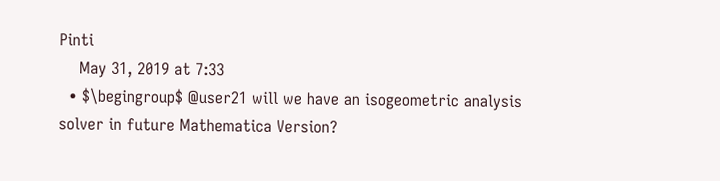Pinti
    May 31, 2019 at 7:33
  • $\begingroup$ @user21 will we have an isogeometric analysis solver in future Mathematica Version?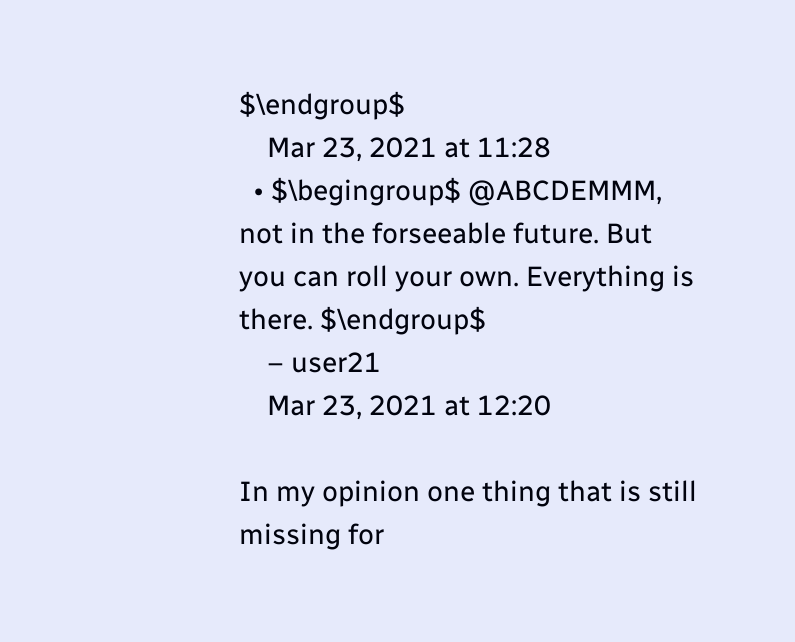$\endgroup$
    Mar 23, 2021 at 11:28
  • $\begingroup$ @ABCDEMMM, not in the forseeable future. But you can roll your own. Everything is there. $\endgroup$
    – user21
    Mar 23, 2021 at 12:20

In my opinion one thing that is still missing for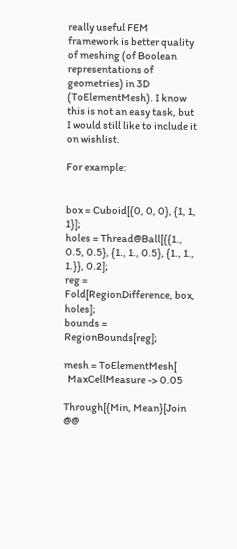really useful FEM framework is better quality of meshing (of Boolean representations of geometries) in 3D (ToElementMesh). I know this is not an easy task, but I would still like to include it on wishlist.

For example:


box = Cuboid[{0, 0, 0}, {1, 1, 1}];
holes = Thread@Ball[{{1., 0.5, 0.5}, {1., 1., 0.5}, {1., 1., 1.}}, 0.2];
reg = Fold[RegionDifference, box, holes];
bounds = RegionBounds[reg];

mesh = ToElementMesh[
  MaxCellMeasure -> 0.05

Through[{Min, Mean}[Join @@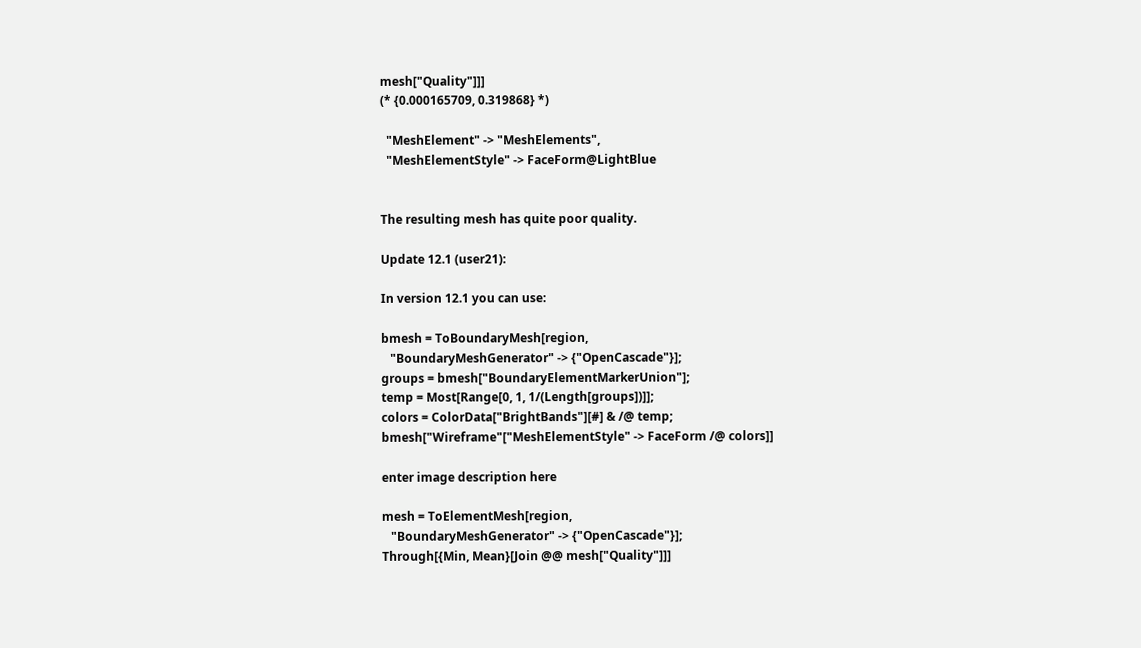mesh["Quality"]]]
(* {0.000165709, 0.319868} *)

  "MeshElement" -> "MeshElements",
  "MeshElementStyle" -> FaceForm@LightBlue


The resulting mesh has quite poor quality.

Update 12.1 (user21):

In version 12.1 you can use:

bmesh = ToBoundaryMesh[region,
   "BoundaryMeshGenerator" -> {"OpenCascade"}];
groups = bmesh["BoundaryElementMarkerUnion"];
temp = Most[Range[0, 1, 1/(Length[groups])]];
colors = ColorData["BrightBands"][#] & /@ temp;
bmesh["Wireframe"["MeshElementStyle" -> FaceForm /@ colors]]

enter image description here

mesh = ToElementMesh[region,
   "BoundaryMeshGenerator" -> {"OpenCascade"}];
Through[{Min, Mean}[Join @@ mesh["Quality"]]]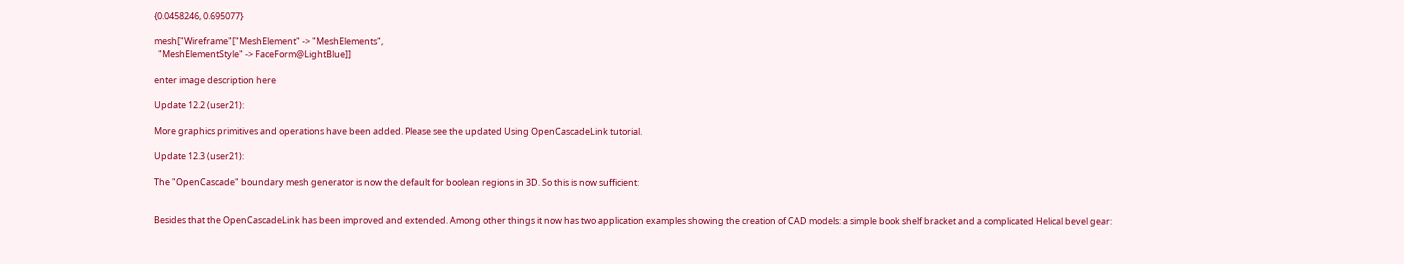{0.0458246, 0.695077}

mesh["Wireframe"["MeshElement" -> "MeshElements",
  "MeshElementStyle" -> FaceForm@LightBlue]]

enter image description here

Update 12.2 (user21):

More graphics primitives and operations have been added. Please see the updated Using OpenCascadeLink tutorial.

Update 12.3 (user21):

The "OpenCascade" boundary mesh generator is now the default for boolean regions in 3D. So this is now sufficient:


Besides that the OpenCascadeLink has been improved and extended. Among other things it now has two application examples showing the creation of CAD models: a simple book shelf bracket and a complicated Helical bevel gear: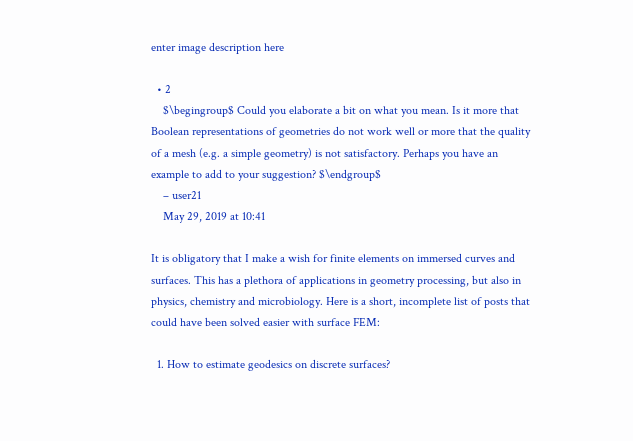enter image description here

  • 2
    $\begingroup$ Could you elaborate a bit on what you mean. Is it more that Boolean representations of geometries do not work well or more that the quality of a mesh (e.g. a simple geometry) is not satisfactory. Perhaps you have an example to add to your suggestion? $\endgroup$
    – user21
    May 29, 2019 at 10:41

It is obligatory that I make a wish for finite elements on immersed curves and surfaces. This has a plethora of applications in geometry processing, but also in physics, chemistry and microbiology. Here is a short, incomplete list of posts that could have been solved easier with surface FEM:

  1. How to estimate geodesics on discrete surfaces?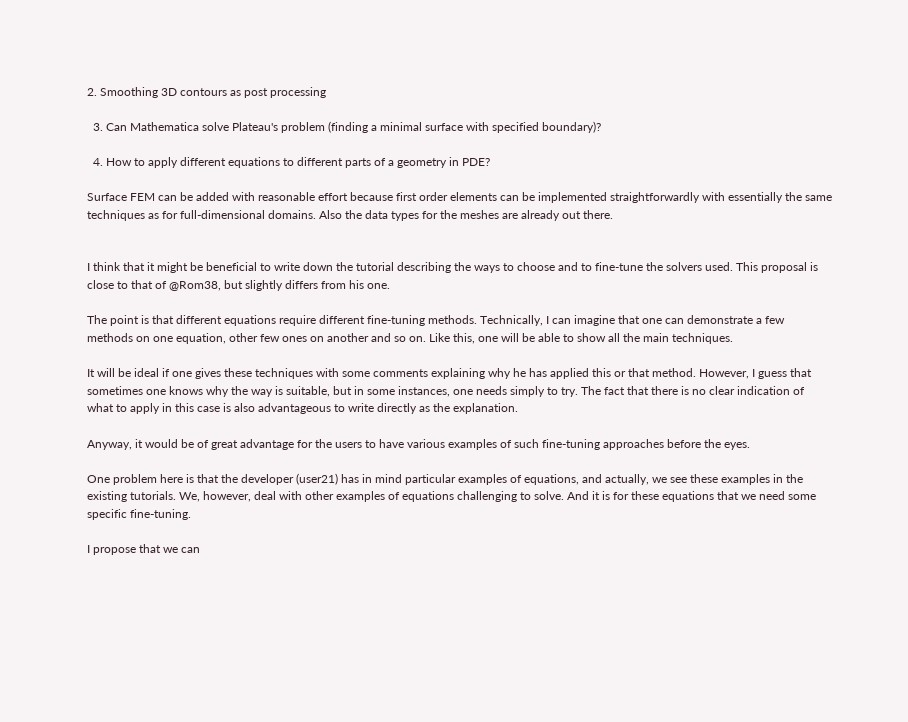2. Smoothing 3D contours as post processing

  3. Can Mathematica solve Plateau's problem (finding a minimal surface with specified boundary)?

  4. How to apply different equations to different parts of a geometry in PDE?

Surface FEM can be added with reasonable effort because first order elements can be implemented straightforwardly with essentially the same techniques as for full-dimensional domains. Also the data types for the meshes are already out there.


I think that it might be beneficial to write down the tutorial describing the ways to choose and to fine-tune the solvers used. This proposal is close to that of @Rom38, but slightly differs from his one.

The point is that different equations require different fine-tuning methods. Technically, I can imagine that one can demonstrate a few methods on one equation, other few ones on another and so on. Like this, one will be able to show all the main techniques.

It will be ideal if one gives these techniques with some comments explaining why he has applied this or that method. However, I guess that sometimes one knows why the way is suitable, but in some instances, one needs simply to try. The fact that there is no clear indication of what to apply in this case is also advantageous to write directly as the explanation.

Anyway, it would be of great advantage for the users to have various examples of such fine-tuning approaches before the eyes.

One problem here is that the developer (user21) has in mind particular examples of equations, and actually, we see these examples in the existing tutorials. We, however, deal with other examples of equations challenging to solve. And it is for these equations that we need some specific fine-tuning.

I propose that we can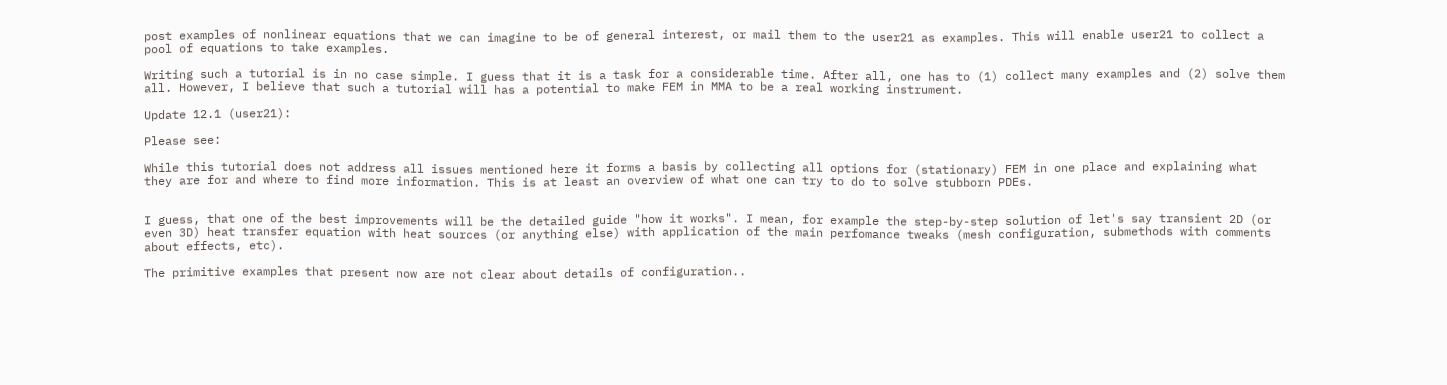post examples of nonlinear equations that we can imagine to be of general interest, or mail them to the user21 as examples. This will enable user21 to collect a pool of equations to take examples.

Writing such a tutorial is in no case simple. I guess that it is a task for a considerable time. After all, one has to (1) collect many examples and (2) solve them all. However, I believe that such a tutorial will has a potential to make FEM in MMA to be a real working instrument.

Update 12.1 (user21):

Please see:

While this tutorial does not address all issues mentioned here it forms a basis by collecting all options for (stationary) FEM in one place and explaining what they are for and where to find more information. This is at least an overview of what one can try to do to solve stubborn PDEs.


I guess, that one of the best improvements will be the detailed guide "how it works". I mean, for example the step-by-step solution of let's say transient 2D (or even 3D) heat transfer equation with heat sources (or anything else) with application of the main perfomance tweaks (mesh configuration, submethods with comments about effects, etc).

The primitive examples that present now are not clear about details of configuration..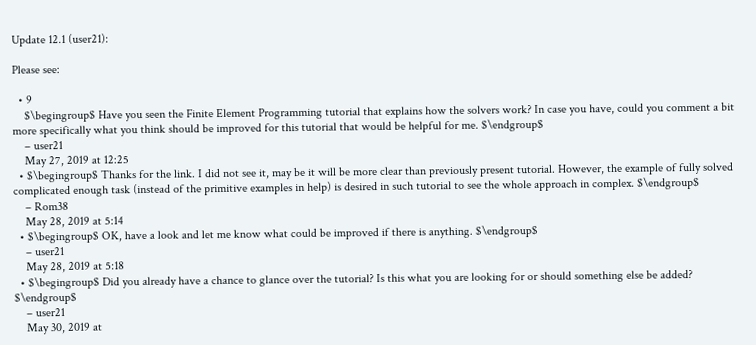Update 12.1 (user21):

Please see:

  • 9
    $\begingroup$ Have you seen the Finite Element Programming tutorial that explains how the solvers work? In case you have, could you comment a bit more specifically what you think should be improved for this tutorial that would be helpful for me. $\endgroup$
    – user21
    May 27, 2019 at 12:25
  • $\begingroup$ Thanks for the link. I did not see it, may be it will be more clear than previously present tutorial. However, the example of fully solved complicated enough task (instead of the primitive examples in help) is desired in such tutorial to see the whole approach in complex. $\endgroup$
    – Rom38
    May 28, 2019 at 5:14
  • $\begingroup$ OK, have a look and let me know what could be improved if there is anything. $\endgroup$
    – user21
    May 28, 2019 at 5:18
  • $\begingroup$ Did you already have a chance to glance over the tutorial? Is this what you are looking for or should something else be added? $\endgroup$
    – user21
    May 30, 2019 at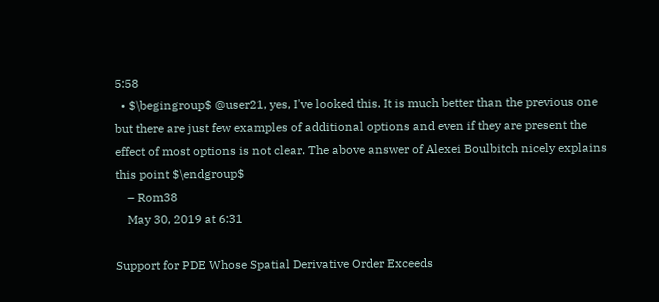5:58
  • $\begingroup$ @user21, yes, I've looked this. It is much better than the previous one but there are just few examples of additional options and even if they are present the effect of most options is not clear. The above answer of Alexei Boulbitch nicely explains this point $\endgroup$
    – Rom38
    May 30, 2019 at 6:31

Support for PDE Whose Spatial Derivative Order Exceeds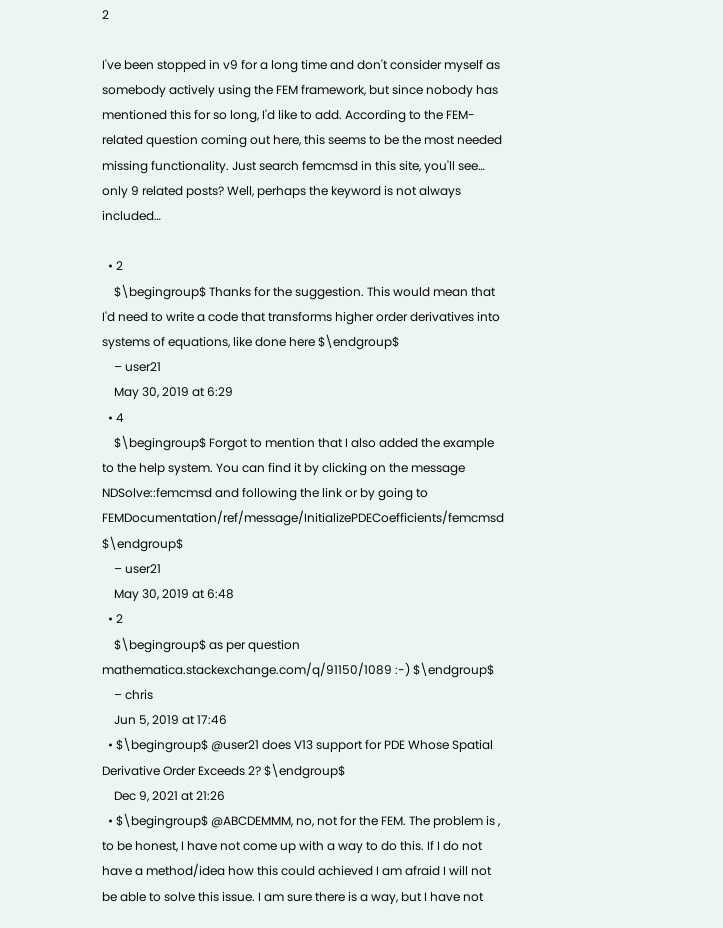2

I've been stopped in v9 for a long time and don't consider myself as somebody actively using the FEM framework, but since nobody has mentioned this for so long, I'd like to add. According to the FEM-related question coming out here, this seems to be the most needed missing functionality. Just search femcmsd in this site, you'll see… only 9 related posts? Well, perhaps the keyword is not always included…

  • 2
    $\begingroup$ Thanks for the suggestion. This would mean that I'd need to write a code that transforms higher order derivatives into systems of equations, like done here $\endgroup$
    – user21
    May 30, 2019 at 6:29
  • 4
    $\begingroup$ Forgot to mention that I also added the example to the help system. You can find it by clicking on the message NDSolve::femcmsd and following the link or by going to FEMDocumentation/ref/message/InitializePDECoefficients/femcmsd $\endgroup$
    – user21
    May 30, 2019 at 6:48
  • 2
    $\begingroup$ as per question mathematica.stackexchange.com/q/91150/1089 :-) $\endgroup$
    – chris
    Jun 5, 2019 at 17:46
  • $\begingroup$ @user21 does V13 support for PDE Whose Spatial Derivative Order Exceeds 2? $\endgroup$
    Dec 9, 2021 at 21:26
  • $\begingroup$ @ABCDEMMM, no, not for the FEM. The problem is , to be honest, I have not come up with a way to do this. If I do not have a method/idea how this could achieved I am afraid I will not be able to solve this issue. I am sure there is a way, but I have not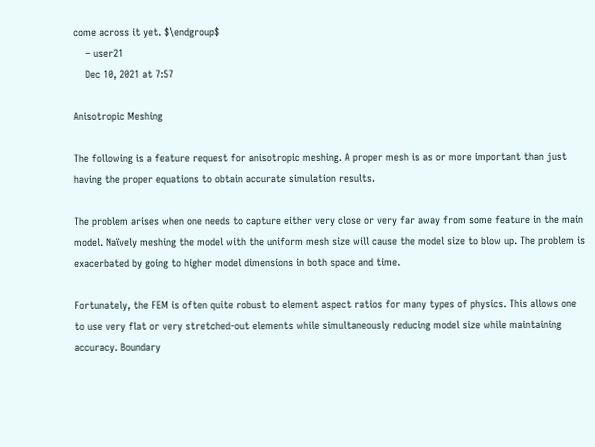come across it yet. $\endgroup$
    – user21
    Dec 10, 2021 at 7:57

Anisotropic Meshing

The following is a feature request for anisotropic meshing. A proper mesh is as or more important than just having the proper equations to obtain accurate simulation results.

The problem arises when one needs to capture either very close or very far away from some feature in the main model. Naïvely meshing the model with the uniform mesh size will cause the model size to blow up. The problem is exacerbated by going to higher model dimensions in both space and time.

Fortunately, the FEM is often quite robust to element aspect ratios for many types of physics. This allows one to use very flat or very stretched-out elements while simultaneously reducing model size while maintaining accuracy. Boundary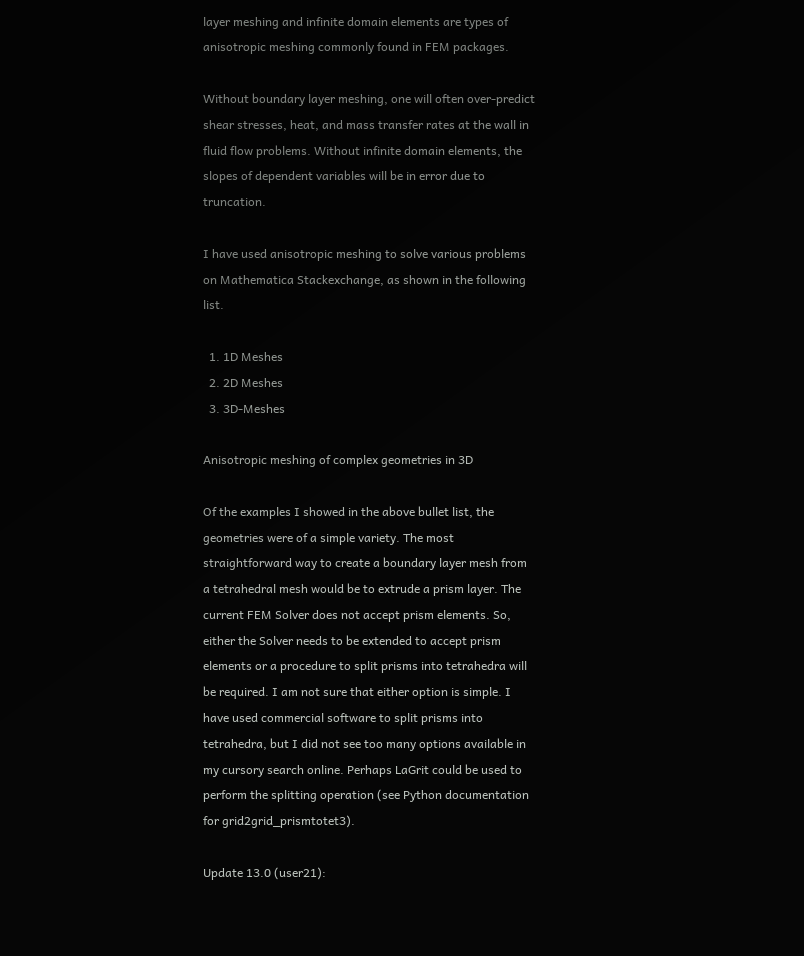layer meshing and infinite domain elements are types of anisotropic meshing commonly found in FEM packages.

Without boundary layer meshing, one will often over-predict shear stresses, heat, and mass transfer rates at the wall in fluid flow problems. Without infinite domain elements, the slopes of dependent variables will be in error due to truncation.

I have used anisotropic meshing to solve various problems on Mathematica Stackexchange, as shown in the following list.

  1. 1D Meshes
  2. 2D Meshes
  3. 3D-Meshes

Anisotropic meshing of complex geometries in 3D

Of the examples I showed in the above bullet list, the geometries were of a simple variety. The most straightforward way to create a boundary layer mesh from a tetrahedral mesh would be to extrude a prism layer. The current FEM Solver does not accept prism elements. So, either the Solver needs to be extended to accept prism elements or a procedure to split prisms into tetrahedra will be required. I am not sure that either option is simple. I have used commercial software to split prisms into tetrahedra, but I did not see too many options available in my cursory search online. Perhaps LaGrit could be used to perform the splitting operation (see Python documentation for grid2grid_prismtotet3).

Update 13.0 (user21):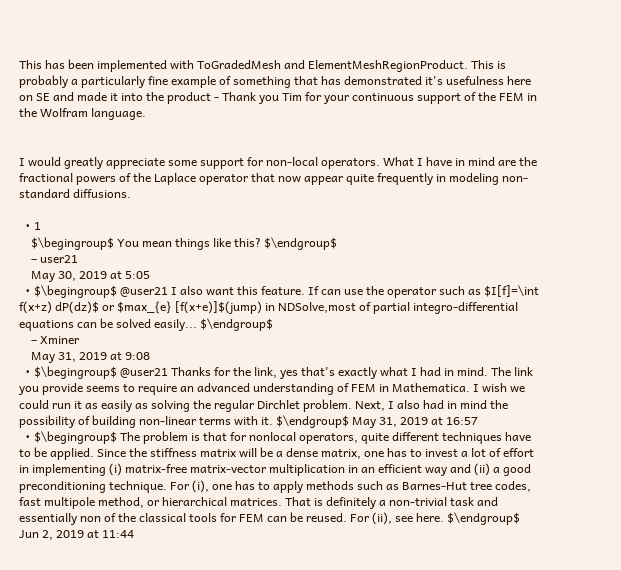This has been implemented with ToGradedMesh and ElementMeshRegionProduct. This is probably a particularly fine example of something that has demonstrated it's usefulness here on SE and made it into the product - Thank you Tim for your continuous support of the FEM in the Wolfram language.


I would greatly appreciate some support for non-local operators. What I have in mind are the fractional powers of the Laplace operator that now appear quite frequently in modeling non-standard diffusions.

  • 1
    $\begingroup$ You mean things like this? $\endgroup$
    – user21
    May 30, 2019 at 5:05
  • $\begingroup$ @user21 I also want this feature. If can use the operator such as $I[f]=\int f(x+z) dP(dz)$ or $max_{e} [f(x+e)]$(jump) in NDSolve,most of partial integro-differential equations can be solved easily... $\endgroup$
    – Xminer
    May 31, 2019 at 9:08
  • $\begingroup$ @user21 Thanks for the link, yes that's exactly what I had in mind. The link you provide seems to require an advanced understanding of FEM in Mathematica. I wish we could run it as easily as solving the regular Dirchlet problem. Next, I also had in mind the possibility of building non-linear terms with it. $\endgroup$ May 31, 2019 at 16:57
  • $\begingroup$ The problem is that for nonlocal operators, quite different techniques have to be applied. Since the stiffness matrix will be a dense matrix, one has to invest a lot of effort in implementing (i) matrix-free matrix-vector multiplication in an efficient way and (ii) a good preconditioning technique. For (i), one has to apply methods such as Barnes-Hut tree codes, fast multipole method, or hierarchical matrices. That is definitely a non-trivial task and essentially non of the classical tools for FEM can be reused. For (ii), see here. $\endgroup$ Jun 2, 2019 at 11:44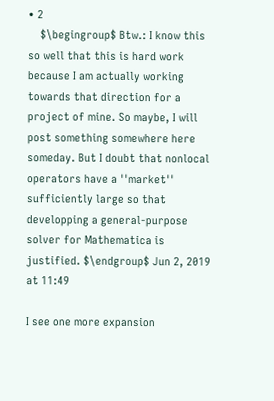• 2
    $\begingroup$ Btw.: I know this so well that this is hard work because I am actually working towards that direction for a project of mine. So maybe, I will post something somewhere here someday. But I doubt that nonlocal operators have a ''market'' sufficiently large so that developping a general-purpose solver for Mathematica is justified. $\endgroup$ Jun 2, 2019 at 11:49

I see one more expansion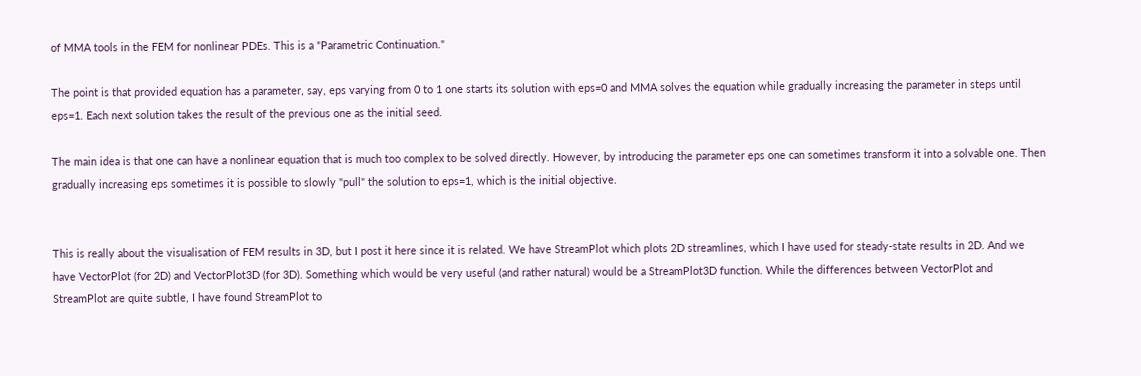of MMA tools in the FEM for nonlinear PDEs. This is a "Parametric Continuation."

The point is that provided equation has a parameter, say, eps varying from 0 to 1 one starts its solution with eps=0 and MMA solves the equation while gradually increasing the parameter in steps until eps=1. Each next solution takes the result of the previous one as the initial seed.

The main idea is that one can have a nonlinear equation that is much too complex to be solved directly. However, by introducing the parameter eps one can sometimes transform it into a solvable one. Then gradually increasing eps sometimes it is possible to slowly "pull" the solution to eps=1, which is the initial objective.


This is really about the visualisation of FEM results in 3D, but I post it here since it is related. We have StreamPlot which plots 2D streamlines, which I have used for steady-state results in 2D. And we have VectorPlot (for 2D) and VectorPlot3D (for 3D). Something which would be very useful (and rather natural) would be a StreamPlot3D function. While the differences between VectorPlot and StreamPlot are quite subtle, I have found StreamPlot to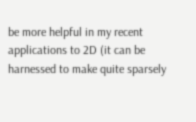be more helpful in my recent applications to 2D (it can be harnessed to make quite sparsely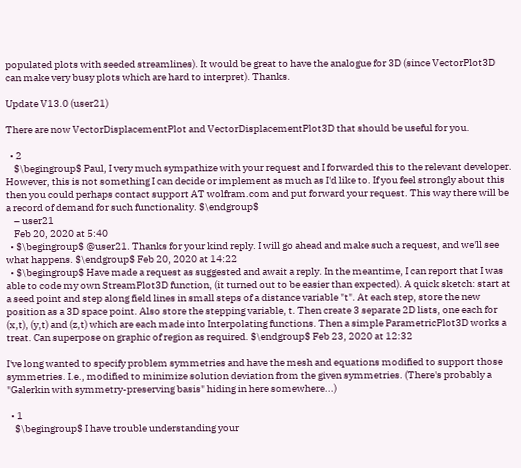populated plots with seeded streamlines). It would be great to have the analogue for 3D (since VectorPlot3D can make very busy plots which are hard to interpret). Thanks.

Update V13.0 (user21)

There are now VectorDisplacementPlot and VectorDisplacementPlot3D that should be useful for you.

  • 2
    $\begingroup$ Paul, I very much sympathize with your request and I forwarded this to the relevant developer. However, this is not something I can decide or implement as much as I'd like to. If you feel strongly about this then you could perhaps contact support AT wolfram.com and put forward your request. This way there will be a record of demand for such functionality. $\endgroup$
    – user21
    Feb 20, 2020 at 5:40
  • $\begingroup$ @user21. Thanks for your kind reply. I will go ahead and make such a request, and we'll see what happens. $\endgroup$ Feb 20, 2020 at 14:22
  • $\begingroup$ Have made a request as suggested and await a reply. In the meantime, I can report that I was able to code my own StreamPlot3D function, (it turned out to be easier than expected). A quick sketch: start at a seed point and step along field lines in small steps of a distance variable "t". At each step, store the new position as a 3D space point. Also store the stepping variable, t. Then create 3 separate 2D lists, one each for (x,t), (y,t) and (z,t) which are each made into Interpolating functions. Then a simple ParametricPlot3D works a treat. Can superpose on graphic of region as required. $\endgroup$ Feb 23, 2020 at 12:32

I've long wanted to specify problem symmetries and have the mesh and equations modified to support those symmetries. I.e., modified to minimize solution deviation from the given symmetries. (There's probably a "Galerkin with symmetry-preserving basis" hiding in here somewhere...)

  • 1
    $\begingroup$ I have trouble understanding your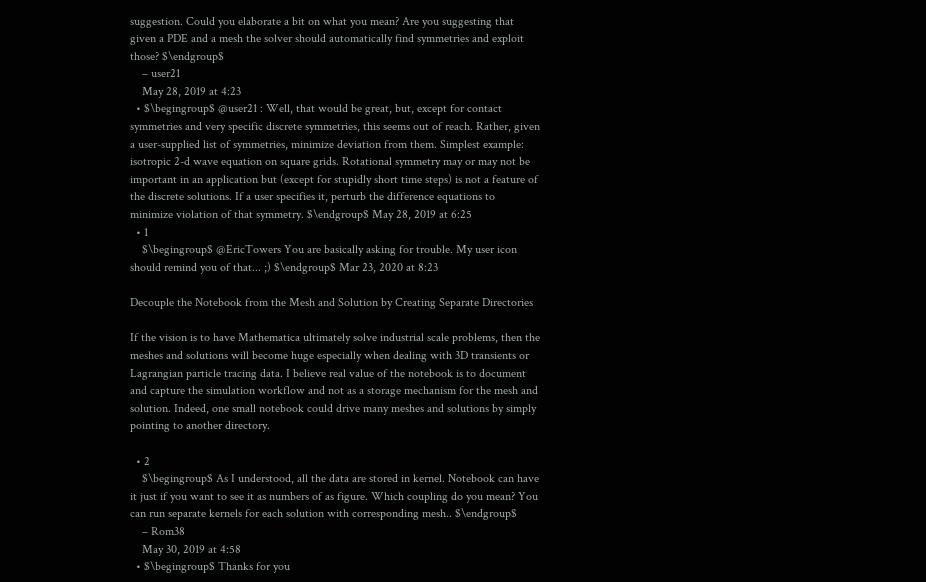suggestion. Could you elaborate a bit on what you mean? Are you suggesting that given a PDE and a mesh the solver should automatically find symmetries and exploit those? $\endgroup$
    – user21
    May 28, 2019 at 4:23
  • $\begingroup$ @user21 : Well, that would be great, but, except for contact symmetries and very specific discrete symmetries, this seems out of reach. Rather, given a user-supplied list of symmetries, minimize deviation from them. Simplest example: isotropic 2-d wave equation on square grids. Rotational symmetry may or may not be important in an application but (except for stupidly short time steps) is not a feature of the discrete solutions. If a user specifies it, perturb the difference equations to minimize violation of that symmetry. $\endgroup$ May 28, 2019 at 6:25
  • 1
    $\begingroup$ @EricTowers You are basically asking for trouble. My user icon should remind you of that... ;) $\endgroup$ Mar 23, 2020 at 8:23

Decouple the Notebook from the Mesh and Solution by Creating Separate Directories

If the vision is to have Mathematica ultimately solve industrial scale problems, then the meshes and solutions will become huge especially when dealing with 3D transients or Lagrangian particle tracing data. I believe real value of the notebook is to document and capture the simulation workflow and not as a storage mechanism for the mesh and solution. Indeed, one small notebook could drive many meshes and solutions by simply pointing to another directory.

  • 2
    $\begingroup$ As I understood, all the data are stored in kernel. Notebook can have it just if you want to see it as numbers of as figure. Which coupling do you mean? You can run separate kernels for each solution with corresponding mesh.. $\endgroup$
    – Rom38
    May 30, 2019 at 4:58
  • $\begingroup$ Thanks for you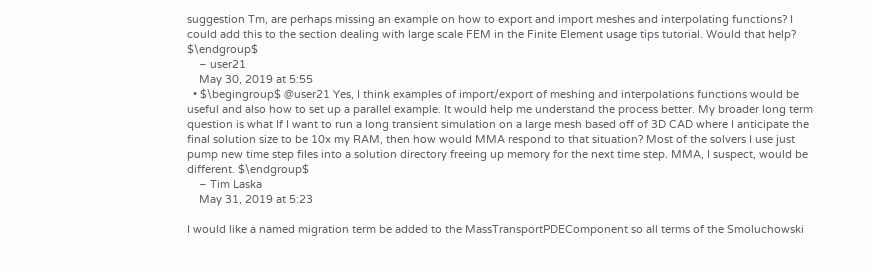suggestion Tm, are perhaps missing an example on how to export and import meshes and interpolating functions? I could add this to the section dealing with large scale FEM in the Finite Element usage tips tutorial. Would that help? $\endgroup$
    – user21
    May 30, 2019 at 5:55
  • $\begingroup$ @user21 Yes, I think examples of import/export of meshing and interpolations functions would be useful and also how to set up a parallel example. It would help me understand the process better. My broader long term question is what If I want to run a long transient simulation on a large mesh based off of 3D CAD where I anticipate the final solution size to be 10x my RAM, then how would MMA respond to that situation? Most of the solvers I use just pump new time step files into a solution directory freeing up memory for the next time step. MMA, I suspect, would be different. $\endgroup$
    – Tim Laska
    May 31, 2019 at 5:23

I would like a named migration term be added to the MassTransportPDEComponent so all terms of the Smoluchowski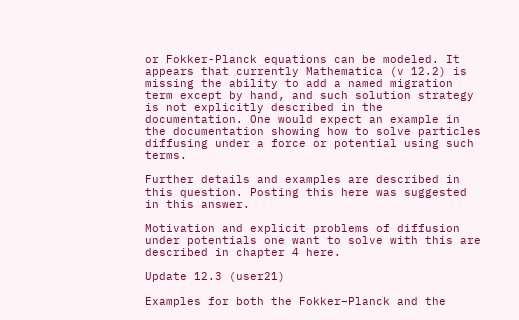or Fokker-Planck equations can be modeled. It appears that currently Mathematica (v 12.2) is missing the ability to add a named migration term except by hand, and such solution strategy is not explicitly described in the documentation. One would expect an example in the documentation showing how to solve particles diffusing under a force or potential using such terms.

Further details and examples are described in this question. Posting this here was suggested in this answer.

Motivation and explicit problems of diffusion under potentials one want to solve with this are described in chapter 4 here.

Update 12.3 (user21)

Examples for both the Fokker–Planck and the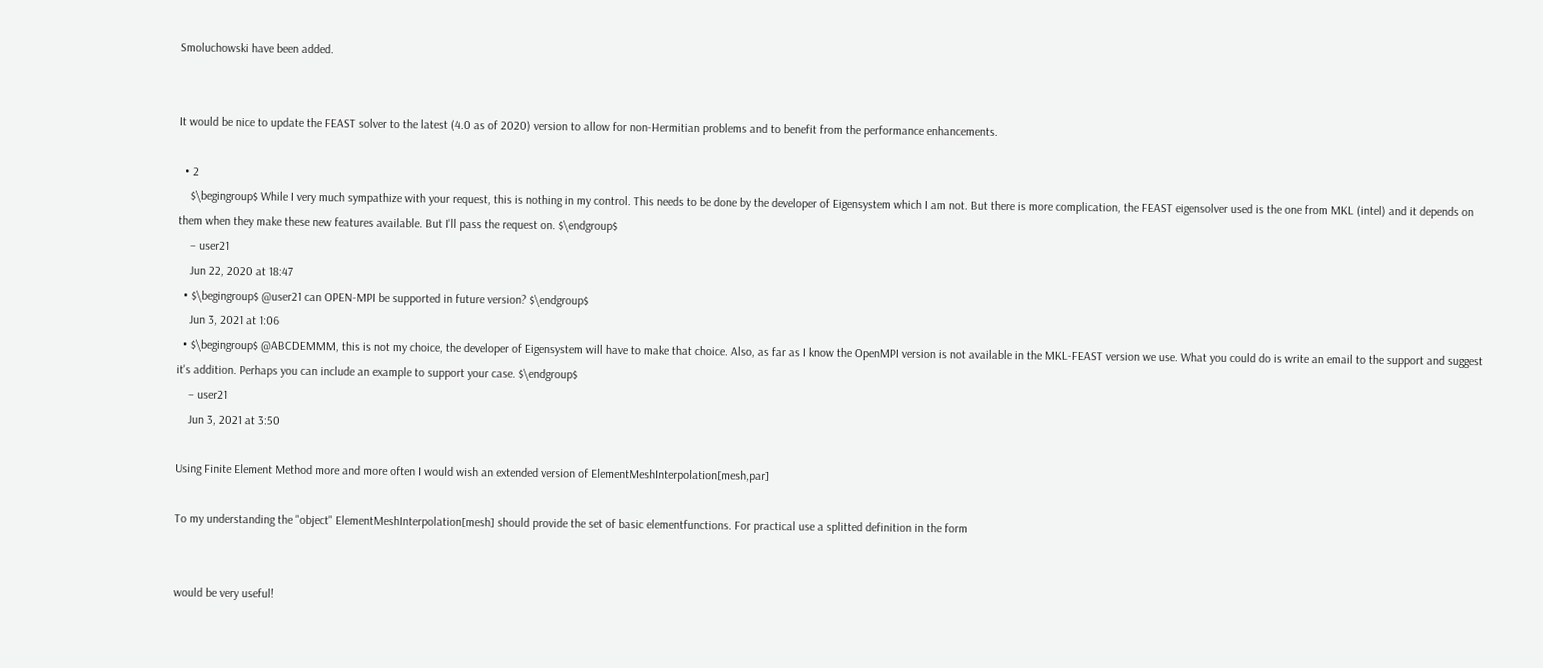Smoluchowski have been added.


It would be nice to update the FEAST solver to the latest (4.0 as of 2020) version to allow for non-Hermitian problems and to benefit from the performance enhancements.

  • 2
    $\begingroup$ While I very much sympathize with your request, this is nothing in my control. This needs to be done by the developer of Eigensystem which I am not. But there is more complication, the FEAST eigensolver used is the one from MKL (intel) and it depends on them when they make these new features available. But I'll pass the request on. $\endgroup$
    – user21
    Jun 22, 2020 at 18:47
  • $\begingroup$ @user21 can OPEN-MPI be supported in future version? $\endgroup$
    Jun 3, 2021 at 1:06
  • $\begingroup$ @ABCDEMMM, this is not my choice, the developer of Eigensystem will have to make that choice. Also, as far as I know the OpenMPI version is not available in the MKL-FEAST version we use. What you could do is write an email to the support and suggest it's addition. Perhaps you can include an example to support your case. $\endgroup$
    – user21
    Jun 3, 2021 at 3:50

Using Finite Element Method more and more often I would wish an extended version of ElementMeshInterpolation[mesh,par]

To my understanding the "object" ElementMeshInterpolation[mesh] should provide the set of basic elementfunctions. For practical use a splitted definition in the form


would be very useful!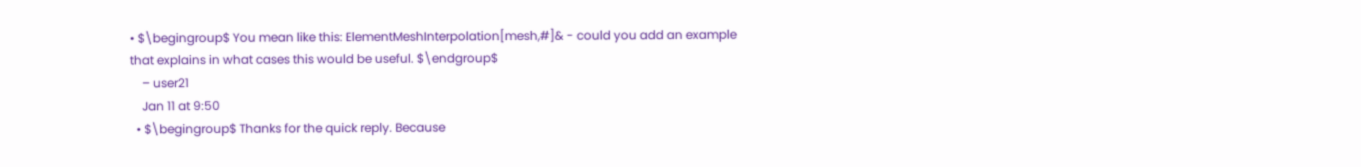• $\begingroup$ You mean like this: ElementMeshInterpolation[mesh,#]& - could you add an example that explains in what cases this would be useful. $\endgroup$
    – user21
    Jan 11 at 9:50
  • $\begingroup$ Thanks for the quick reply. Because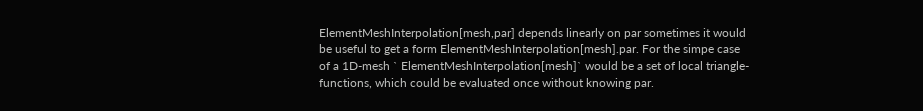ElementMeshInterpolation[mesh,par] depends linearly on par sometimes it would be useful to get a form ElementMeshInterpolation[mesh].par. For the simpe case of a 1D-mesh ` ElementMeshInterpolation[mesh]` would be a set of local triangle-functions, which could be evaluated once without knowing par.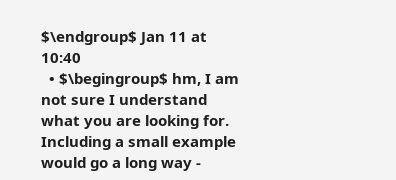$\endgroup$ Jan 11 at 10:40
  • $\begingroup$ hm, I am not sure I understand what you are looking for. Including a small example would go a long way -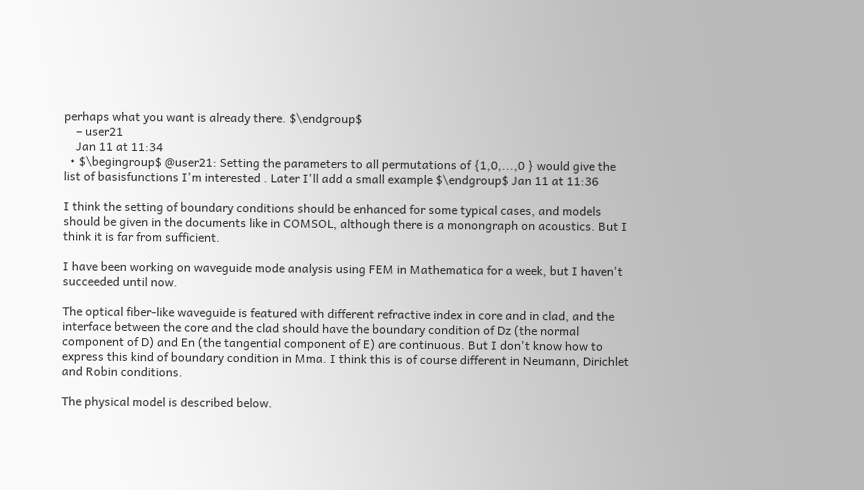perhaps what you want is already there. $\endgroup$
    – user21
    Jan 11 at 11:34
  • $\begingroup$ @user21: Setting the parameters to all permutations of {1,0,...,0 } would give the list of basisfunctions I'm interested . Later I'll add a small example $\endgroup$ Jan 11 at 11:36

I think the setting of boundary conditions should be enhanced for some typical cases, and models should be given in the documents like in COMSOL, although there is a monongraph on acoustics. But I think it is far from sufficient.

I have been working on waveguide mode analysis using FEM in Mathematica for a week, but I haven't succeeded until now.

The optical fiber-like waveguide is featured with different refractive index in core and in clad, and the interface between the core and the clad should have the boundary condition of Dz (the normal component of D) and En (the tangential component of E) are continuous. But I don't know how to express this kind of boundary condition in Mma. I think this is of course different in Neumann, Dirichlet and Robin conditions.

The physical model is described below.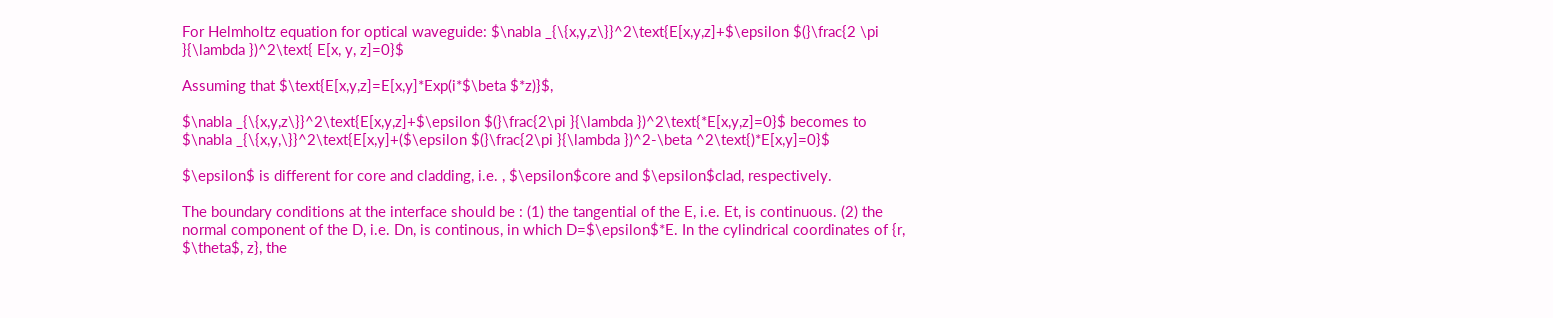For Helmholtz equation for optical waveguide: $\nabla _{\{x,y,z\}}^2\text{E[x,y,z]+$\epsilon $(}\frac{2 \pi }{\lambda })^2\text{ E[x, y, z]=0}$

Assuming that $\text{E[x,y,z]=E[x,y]*Exp(i*$\beta $*z)}$,

$\nabla _{\{x,y,z\}}^2\text{E[x,y,z]+$\epsilon $(}\frac{2\pi }{\lambda })^2\text{*E[x,y,z]=0}$ becomes to
$\nabla _{\{x,y,\}}^2\text{E[x,y]+($\epsilon $(}\frac{2\pi }{\lambda })^2-\beta ^2\text{)*E[x,y]=0}$

$\epsilon$ is different for core and cladding, i.e. , $\epsilon$core and $\epsilon$clad, respectively.

The boundary conditions at the interface should be : (1) the tangential of the E, i.e. Et, is continuous. (2) the normal component of the D, i.e. Dn, is continous, in which D=$\epsilon$*E. In the cylindrical coordinates of {r, $\theta$, z}, the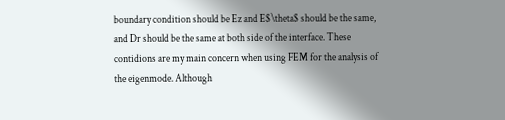boundary condition should be Ez and E$\theta$ should be the same, and Dr should be the same at both side of the interface. These contidions are my main concern when using FEM for the analysis of the eigenmode. Although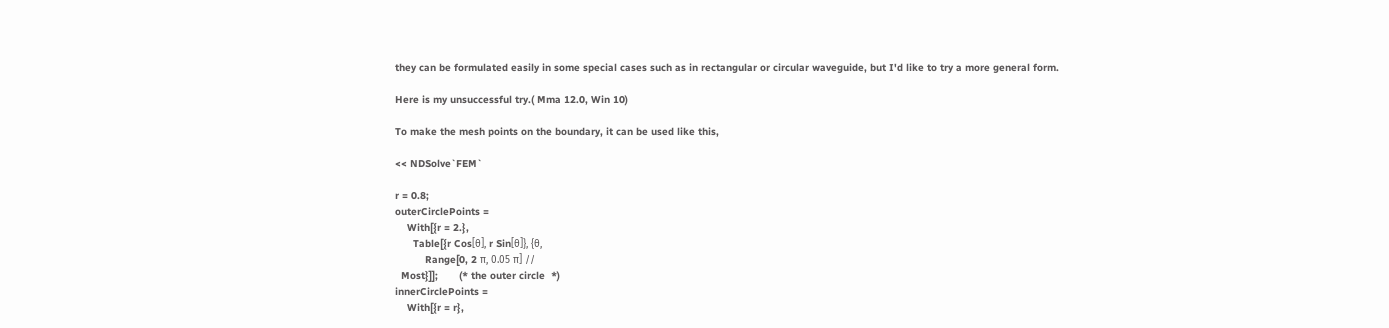they can be formulated easily in some special cases such as in rectangular or circular waveguide, but I'd like to try a more general form.

Here is my unsuccessful try.( Mma 12.0, Win 10)

To make the mesh points on the boundary, it can be used like this,

<< NDSolve`FEM`

r = 0.8;
outerCirclePoints =
    With[{r = 2.},
      Table[{r Cos[θ], r Sin[θ]}, {θ,
          Range[0, 2 π, 0.05 π] //
  Most}]];       (* the outer circle  *)
innerCirclePoints =
    With[{r = r},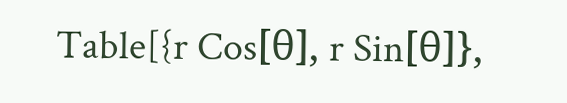Table[{r Cos[θ], r Sin[θ]},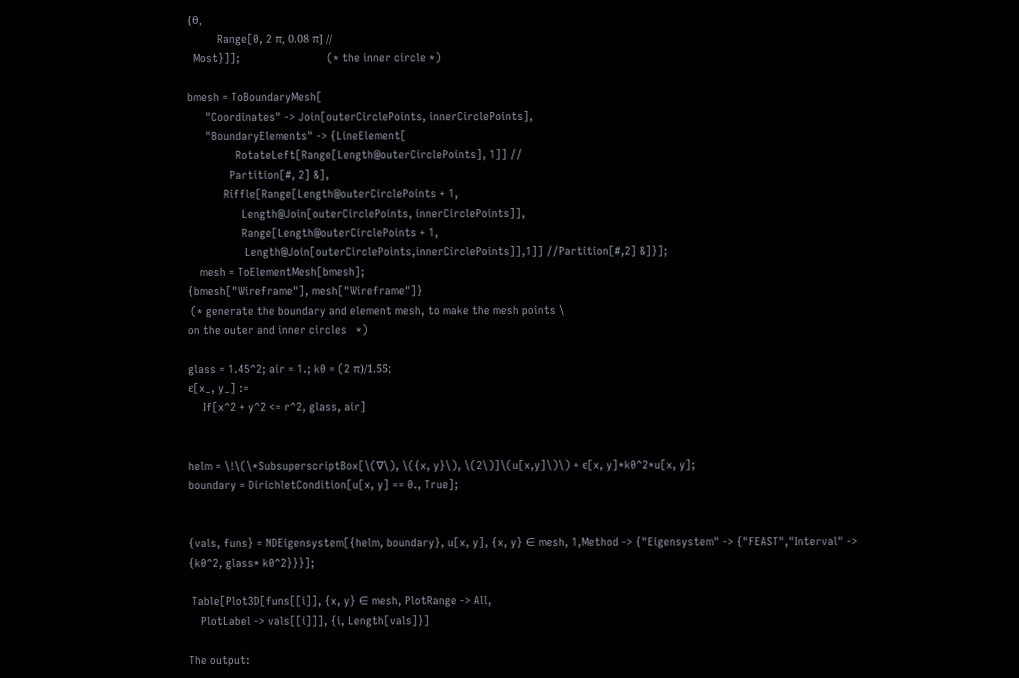{θ,
          Range[0, 2 π, 0.08 π] //
  Most}]];                             (* the inner circle *)

bmesh = ToBoundaryMesh[
      "Coordinates" -> Join[outerCirclePoints, innerCirclePoints],
      "BoundaryElements" -> {LineElement[
                RotateLeft[Range[Length@outerCirclePoints], 1]] //
              Partition[#, 2] &],
            Riffle[Range[Length@outerCirclePoints + 1,
                  Length@Join[outerCirclePoints, innerCirclePoints]],
                  Range[Length@outerCirclePoints + 1,
                   Length@Join[outerCirclePoints,innerCirclePoints]],1]] //Partition[#,2] &]}];
    mesh = ToElementMesh[bmesh];
{bmesh["Wireframe"], mesh["Wireframe"]}
 (* generate the boundary and element mesh, to make the mesh points \
on the outer and inner circles   *)

glass = 1.45^2; air = 1.; k0 = (2 π)/1.55;
ϵ[x_, y_] :=
     If[x^2 + y^2 <= r^2, glass, air]


helm = \!\(\*SubsuperscriptBox[\(∇\), \({x, y}\), \(2\)]\(u[x,y]\)\) + ϵ[x, y]*k0^2*u[x, y];
boundary = DirichletCondition[u[x, y] == 0., True];


{vals, funs} = NDEigensystem[{helm, boundary}, u[x, y], {x, y} ∈ mesh, 1,Method -> {"Eigensystem" -> {"FEAST","Interval" -> {k0^2, glass* k0^2}}}];

 Table[Plot3D[funs[[i]], {x, y} ∈ mesh, PlotRange -> All,
    PlotLabel -> vals[[i]]], {i, Length[vals]}]

The output: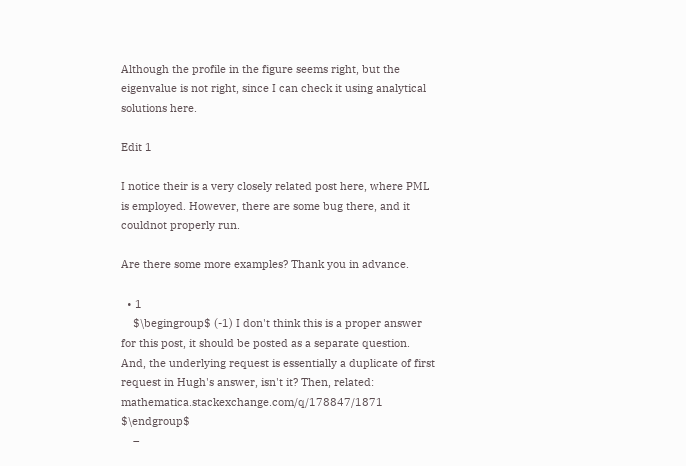Although the profile in the figure seems right, but the eigenvalue is not right, since I can check it using analytical solutions here.

Edit 1

I notice their is a very closely related post here, where PML is employed. However, there are some bug there, and it couldnot properly run.

Are there some more examples? Thank you in advance.

  • 1
    $\begingroup$ (-1) I don't think this is a proper answer for this post, it should be posted as a separate question. And, the underlying request is essentially a duplicate of first request in Hugh's answer, isn't it? Then, related: mathematica.stackexchange.com/q/178847/1871 $\endgroup$
    –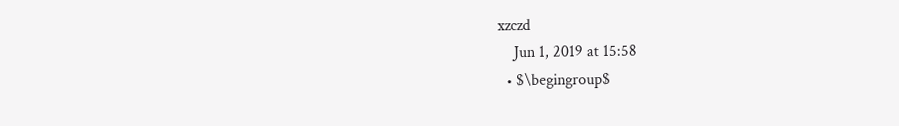xzczd
    Jun 1, 2019 at 15:58
  • $\begingroup$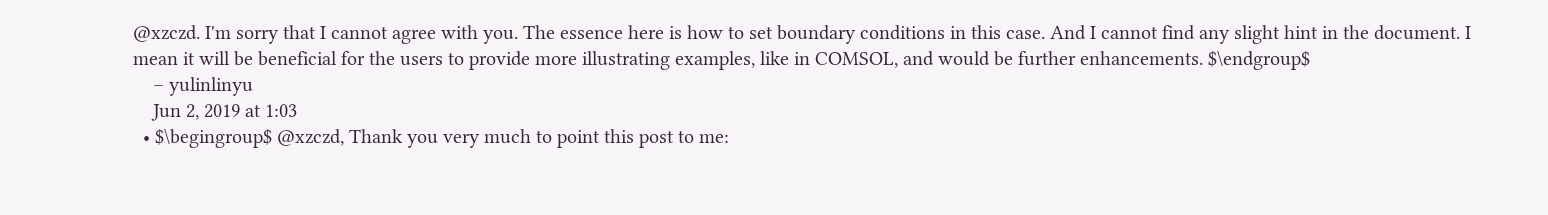@xzczd. I'm sorry that I cannot agree with you. The essence here is how to set boundary conditions in this case. And I cannot find any slight hint in the document. I mean it will be beneficial for the users to provide more illustrating examples, like in COMSOL, and would be further enhancements. $\endgroup$
    – yulinlinyu
    Jun 2, 2019 at 1:03
  • $\begingroup$ @xzczd, Thank you very much to point this post to me: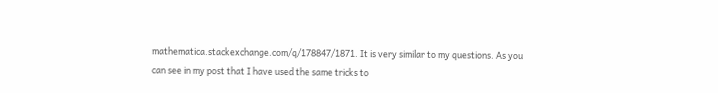mathematica.stackexchange.com/q/178847/1871. It is very similar to my questions. As you can see in my post that I have used the same tricks to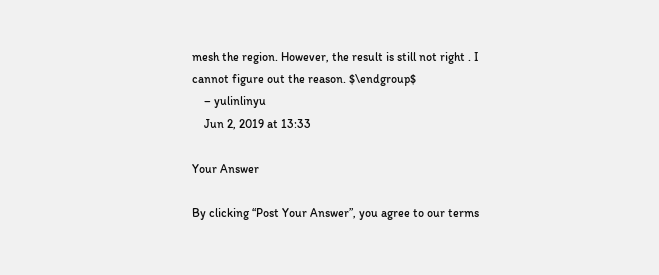mesh the region. However, the result is still not right . I cannot figure out the reason. $\endgroup$
    – yulinlinyu
    Jun 2, 2019 at 13:33

Your Answer

By clicking “Post Your Answer”, you agree to our terms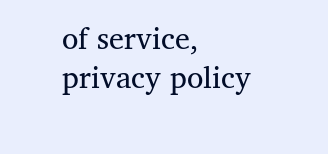of service, privacy policy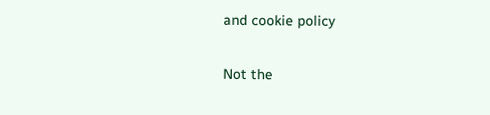and cookie policy

Not the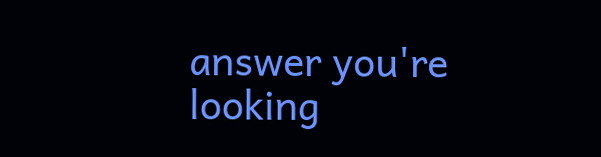answer you're looking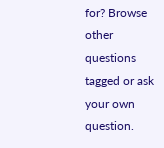for? Browse other questions tagged or ask your own question.